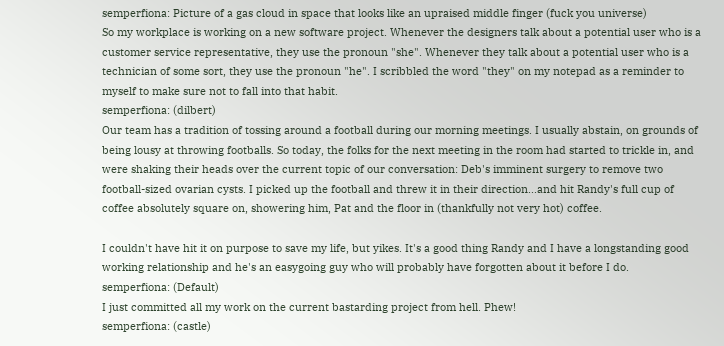semperfiona: Picture of a gas cloud in space that looks like an upraised middle finger (fuck you universe)
So my workplace is working on a new software project. Whenever the designers talk about a potential user who is a customer service representative, they use the pronoun "she". Whenever they talk about a potential user who is a technician of some sort, they use the pronoun "he". I scribbled the word "they" on my notepad as a reminder to myself to make sure not to fall into that habit.
semperfiona: (dilbert)
Our team has a tradition of tossing around a football during our morning meetings. I usually abstain, on grounds of being lousy at throwing footballs. So today, the folks for the next meeting in the room had started to trickle in, and were shaking their heads over the current topic of our conversation: Deb's imminent surgery to remove two football-sized ovarian cysts. I picked up the football and threw it in their direction...and hit Randy's full cup of coffee absolutely square on, showering him, Pat and the floor in (thankfully not very hot) coffee.

I couldn't have hit it on purpose to save my life, but yikes. It's a good thing Randy and I have a longstanding good working relationship and he's an easygoing guy who will probably have forgotten about it before I do.
semperfiona: (Default)
I just committed all my work on the current bastarding project from hell. Phew!
semperfiona: (castle)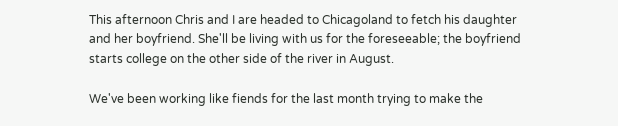This afternoon Chris and I are headed to Chicagoland to fetch his daughter and her boyfriend. She'll be living with us for the foreseeable; the boyfriend starts college on the other side of the river in August.

We've been working like fiends for the last month trying to make the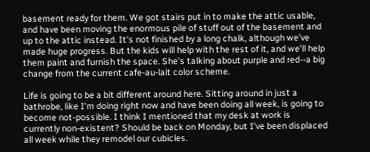basement ready for them. We got stairs put in to make the attic usable, and have been moving the enormous pile of stuff out of the basement and up to the attic instead. It's not finished by a long chalk, although we've made huge progress. But the kids will help with the rest of it, and we'll help them paint and furnish the space. She's talking about purple and red--a big change from the current cafe-au-lait color scheme.

Life is going to be a bit different around here. Sitting around in just a bathrobe, like I'm doing right now and have been doing all week, is going to become not-possible. I think I mentioned that my desk at work is currently non-existent? Should be back on Monday, but I've been displaced all week while they remodel our cubicles.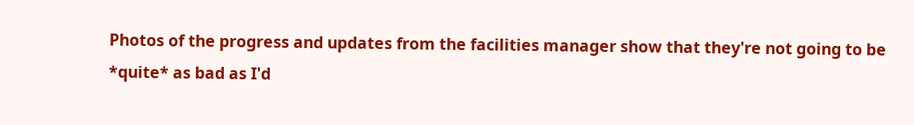Photos of the progress and updates from the facilities manager show that they're not going to be *quite* as bad as I'd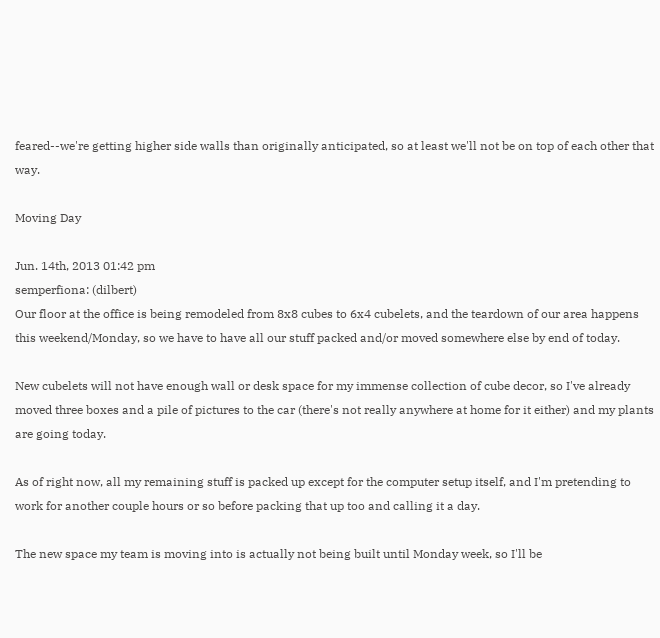feared--we're getting higher side walls than originally anticipated, so at least we'll not be on top of each other that way.

Moving Day

Jun. 14th, 2013 01:42 pm
semperfiona: (dilbert)
Our floor at the office is being remodeled from 8x8 cubes to 6x4 cubelets, and the teardown of our area happens this weekend/Monday, so we have to have all our stuff packed and/or moved somewhere else by end of today.

New cubelets will not have enough wall or desk space for my immense collection of cube decor, so I've already moved three boxes and a pile of pictures to the car (there's not really anywhere at home for it either) and my plants are going today.

As of right now, all my remaining stuff is packed up except for the computer setup itself, and I'm pretending to work for another couple hours or so before packing that up too and calling it a day.

The new space my team is moving into is actually not being built until Monday week, so I'll be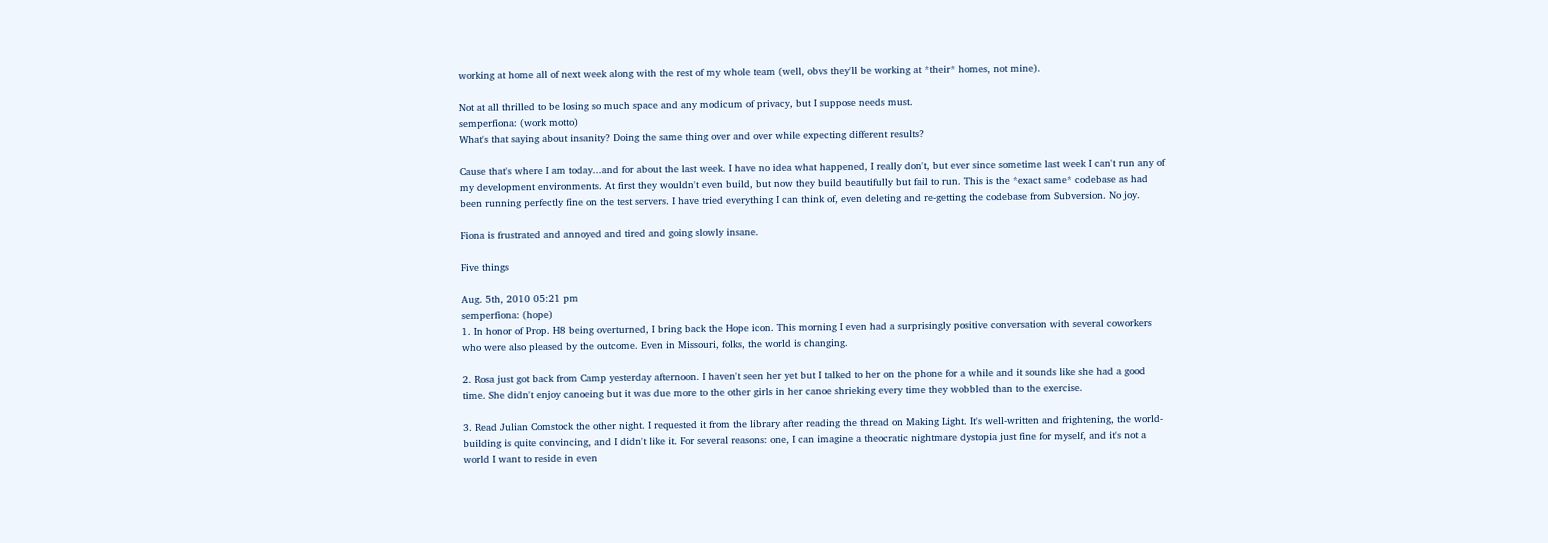working at home all of next week along with the rest of my whole team (well, obvs they'll be working at *their* homes, not mine).

Not at all thrilled to be losing so much space and any modicum of privacy, but I suppose needs must.
semperfiona: (work motto)
What's that saying about insanity? Doing the same thing over and over while expecting different results?

Cause that's where I am today...and for about the last week. I have no idea what happened, I really don't, but ever since sometime last week I can't run any of my development environments. At first they wouldn't even build, but now they build beautifully but fail to run. This is the *exact same* codebase as had been running perfectly fine on the test servers. I have tried everything I can think of, even deleting and re-getting the codebase from Subversion. No joy.

Fiona is frustrated and annoyed and tired and going slowly insane.

Five things

Aug. 5th, 2010 05:21 pm
semperfiona: (hope)
1. In honor of Prop. H8 being overturned, I bring back the Hope icon. This morning I even had a surprisingly positive conversation with several coworkers who were also pleased by the outcome. Even in Missouri, folks, the world is changing.

2. Rosa just got back from Camp yesterday afternoon. I haven't seen her yet but I talked to her on the phone for a while and it sounds like she had a good time. She didn't enjoy canoeing but it was due more to the other girls in her canoe shrieking every time they wobbled than to the exercise.

3. Read Julian Comstock the other night. I requested it from the library after reading the thread on Making Light. It's well-written and frightening, the world-building is quite convincing, and I didn't like it. For several reasons: one, I can imagine a theocratic nightmare dystopia just fine for myself, and it's not a world I want to reside in even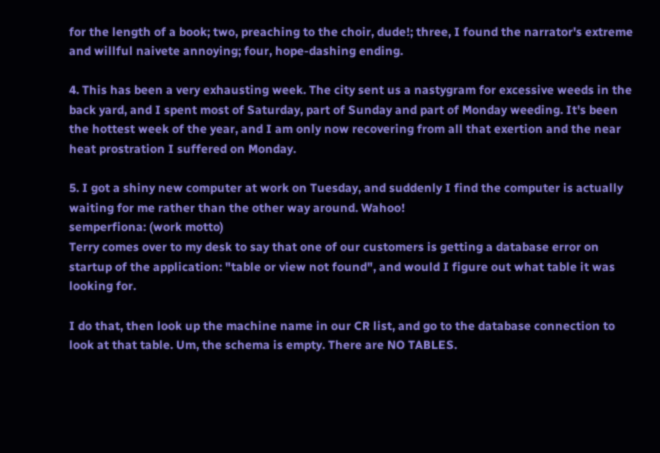for the length of a book; two, preaching to the choir, dude!; three, I found the narrator's extreme and willful naivete annoying; four, hope-dashing ending.

4. This has been a very exhausting week. The city sent us a nastygram for excessive weeds in the back yard, and I spent most of Saturday, part of Sunday and part of Monday weeding. It's been the hottest week of the year, and I am only now recovering from all that exertion and the near heat prostration I suffered on Monday.

5. I got a shiny new computer at work on Tuesday, and suddenly I find the computer is actually waiting for me rather than the other way around. Wahoo!
semperfiona: (work motto)
Terry comes over to my desk to say that one of our customers is getting a database error on startup of the application: "table or view not found", and would I figure out what table it was looking for.

I do that, then look up the machine name in our CR list, and go to the database connection to look at that table. Um, the schema is empty. There are NO TABLES.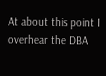At about this point I overhear the DBA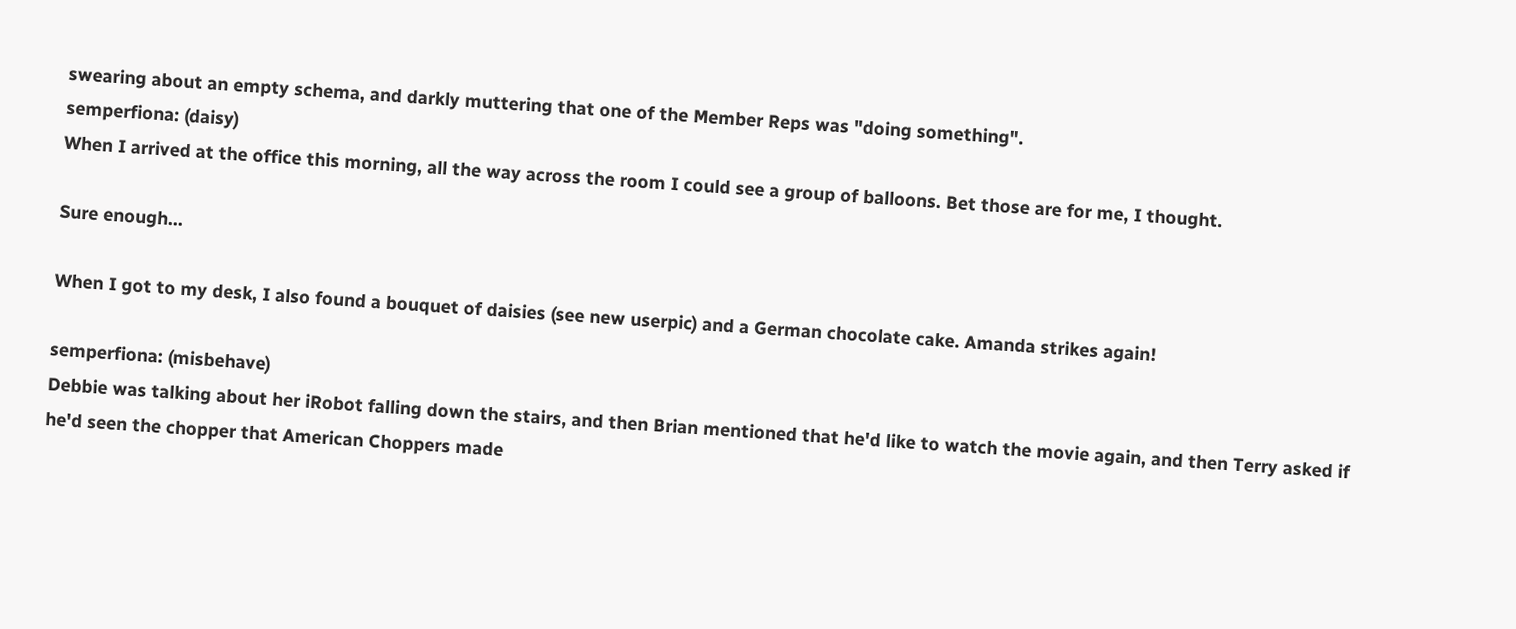swearing about an empty schema, and darkly muttering that one of the Member Reps was "doing something".
semperfiona: (daisy)
When I arrived at the office this morning, all the way across the room I could see a group of balloons. Bet those are for me, I thought.

Sure enough...

When I got to my desk, I also found a bouquet of daisies (see new userpic) and a German chocolate cake. Amanda strikes again!

semperfiona: (misbehave)
Debbie was talking about her iRobot falling down the stairs, and then Brian mentioned that he'd like to watch the movie again, and then Terry asked if he'd seen the chopper that American Choppers made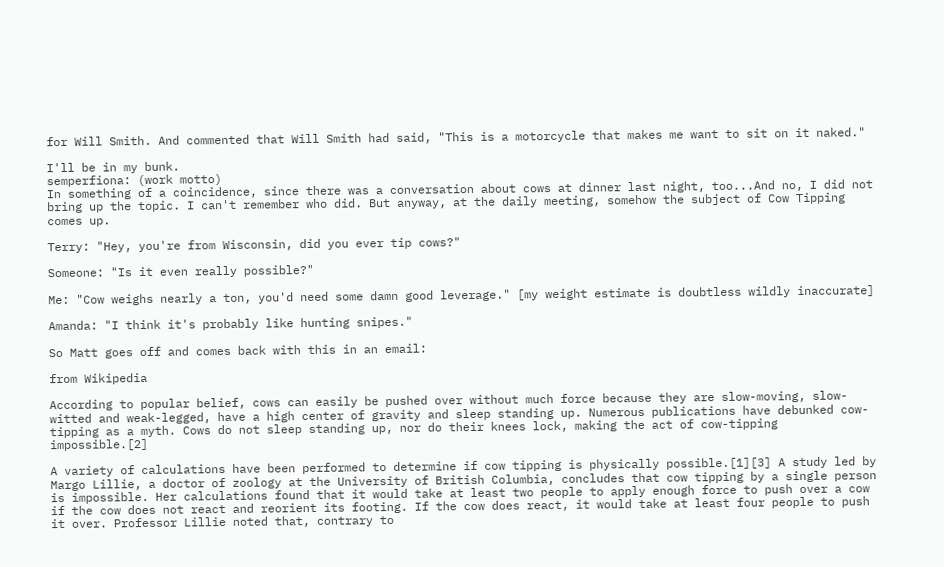for Will Smith. And commented that Will Smith had said, "This is a motorcycle that makes me want to sit on it naked."

I'll be in my bunk.
semperfiona: (work motto)
In something of a coincidence, since there was a conversation about cows at dinner last night, too...And no, I did not bring up the topic. I can't remember who did. But anyway, at the daily meeting, somehow the subject of Cow Tipping comes up.

Terry: "Hey, you're from Wisconsin, did you ever tip cows?"

Someone: "Is it even really possible?"

Me: "Cow weighs nearly a ton, you'd need some damn good leverage." [my weight estimate is doubtless wildly inaccurate]

Amanda: "I think it's probably like hunting snipes."

So Matt goes off and comes back with this in an email:

from Wikipedia

According to popular belief, cows can easily be pushed over without much force because they are slow-moving, slow-witted and weak-legged, have a high center of gravity and sleep standing up. Numerous publications have debunked cow-tipping as a myth. Cows do not sleep standing up, nor do their knees lock, making the act of cow-tipping impossible.[2]

A variety of calculations have been performed to determine if cow tipping is physically possible.[1][3] A study led by Margo Lillie, a doctor of zoology at the University of British Columbia, concludes that cow tipping by a single person is impossible. Her calculations found that it would take at least two people to apply enough force to push over a cow if the cow does not react and reorient its footing. If the cow does react, it would take at least four people to push it over. Professor Lillie noted that, contrary to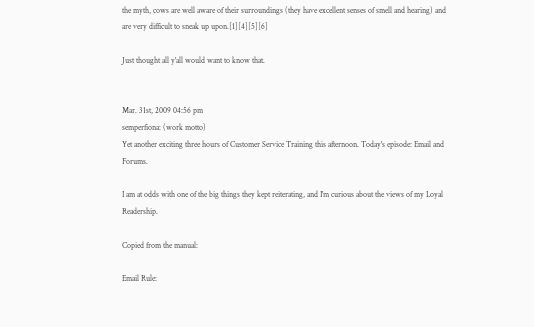the myth, cows are well aware of their surroundings (they have excellent senses of smell and hearing) and are very difficult to sneak up upon.[1][4][5][6]

Just thought all y'all would want to know that.


Mar. 31st, 2009 04:56 pm
semperfiona: (work motto)
Yet another exciting three hours of Customer Service Training this afternoon. Today's episode: Email and Forums.

I am at odds with one of the big things they kept reiterating, and I'm curious about the views of my Loyal Readership.

Copied from the manual:

Email Rule: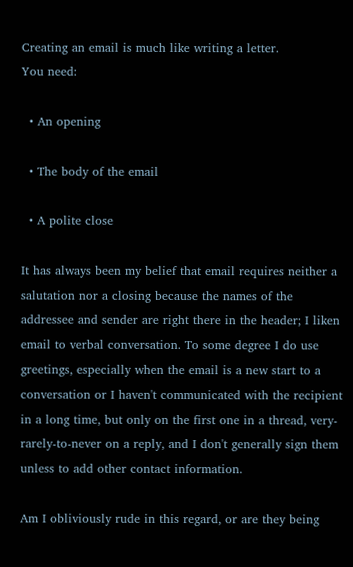Creating an email is much like writing a letter.
You need:

  • An opening

  • The body of the email

  • A polite close

It has always been my belief that email requires neither a salutation nor a closing because the names of the addressee and sender are right there in the header; I liken email to verbal conversation. To some degree I do use greetings, especially when the email is a new start to a conversation or I haven't communicated with the recipient in a long time, but only on the first one in a thread, very-rarely-to-never on a reply, and I don't generally sign them unless to add other contact information.

Am I obliviously rude in this regard, or are they being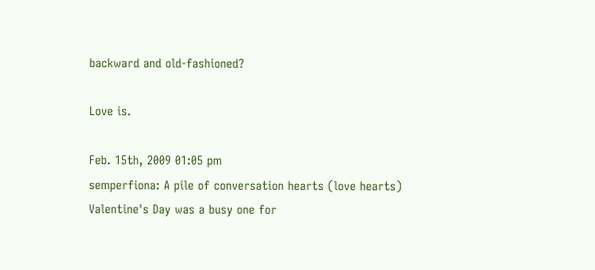backward and old-fashioned?

Love is.

Feb. 15th, 2009 01:05 pm
semperfiona: A pile of conversation hearts (love hearts)
Valentine's Day was a busy one for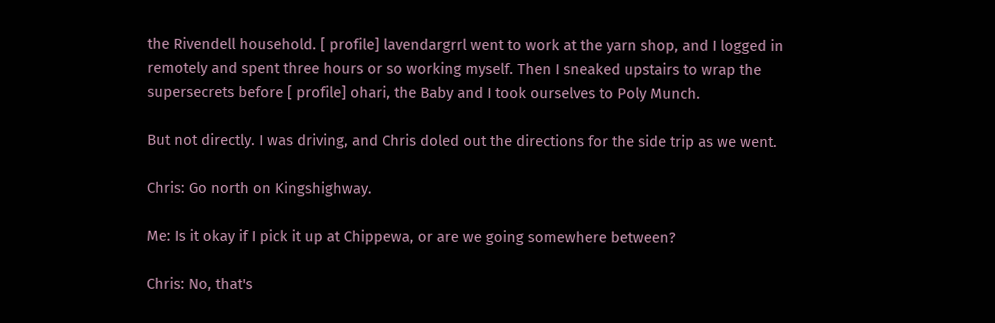the Rivendell household. [ profile] lavendargrrl went to work at the yarn shop, and I logged in remotely and spent three hours or so working myself. Then I sneaked upstairs to wrap the supersecrets before [ profile] ohari, the Baby and I took ourselves to Poly Munch.

But not directly. I was driving, and Chris doled out the directions for the side trip as we went.

Chris: Go north on Kingshighway.

Me: Is it okay if I pick it up at Chippewa, or are we going somewhere between?

Chris: No, that's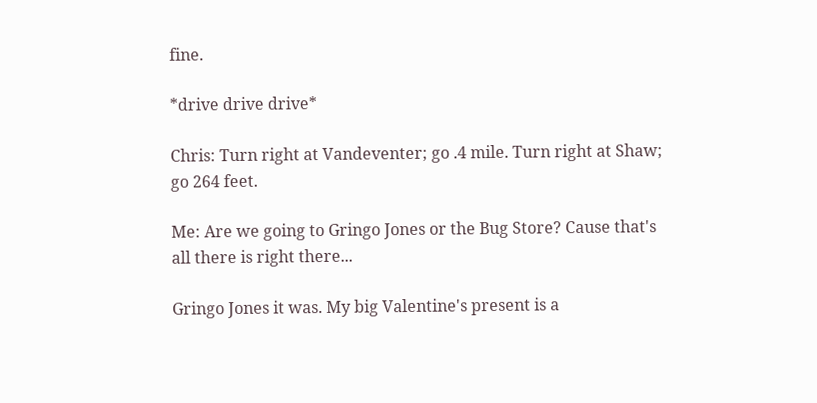fine.

*drive drive drive*

Chris: Turn right at Vandeventer; go .4 mile. Turn right at Shaw; go 264 feet.

Me: Are we going to Gringo Jones or the Bug Store? Cause that's all there is right there...

Gringo Jones it was. My big Valentine's present is a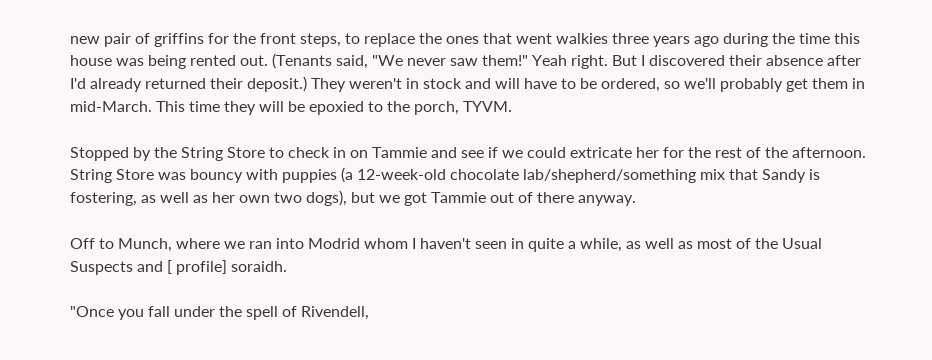new pair of griffins for the front steps, to replace the ones that went walkies three years ago during the time this house was being rented out. (Tenants said, "We never saw them!" Yeah right. But I discovered their absence after I'd already returned their deposit.) They weren't in stock and will have to be ordered, so we'll probably get them in mid-March. This time they will be epoxied to the porch, TYVM.

Stopped by the String Store to check in on Tammie and see if we could extricate her for the rest of the afternoon. String Store was bouncy with puppies (a 12-week-old chocolate lab/shepherd/something mix that Sandy is fostering, as well as her own two dogs), but we got Tammie out of there anyway.

Off to Munch, where we ran into Modrid whom I haven't seen in quite a while, as well as most of the Usual Suspects and [ profile] soraidh.

"Once you fall under the spell of Rivendell,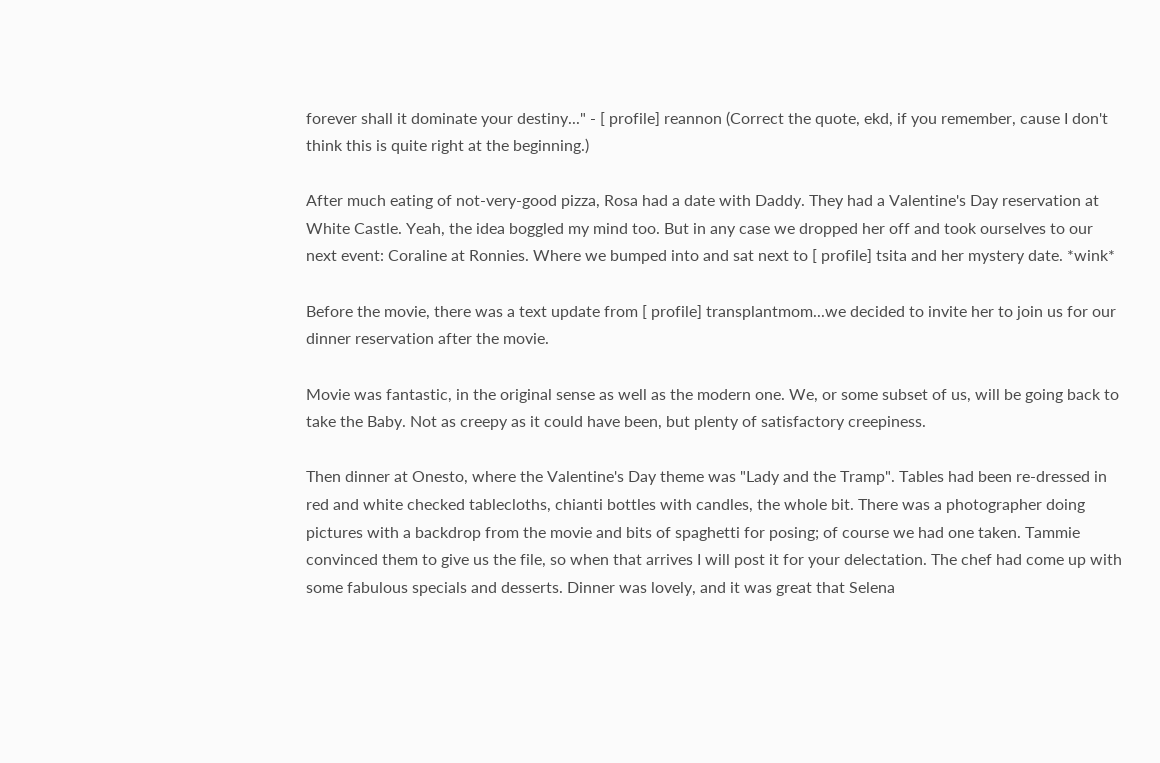forever shall it dominate your destiny..." - [ profile] reannon (Correct the quote, ekd, if you remember, cause I don't think this is quite right at the beginning.)

After much eating of not-very-good pizza, Rosa had a date with Daddy. They had a Valentine's Day reservation at White Castle. Yeah, the idea boggled my mind too. But in any case we dropped her off and took ourselves to our next event: Coraline at Ronnies. Where we bumped into and sat next to [ profile] tsita and her mystery date. *wink*

Before the movie, there was a text update from [ profile] transplantmom...we decided to invite her to join us for our dinner reservation after the movie.

Movie was fantastic, in the original sense as well as the modern one. We, or some subset of us, will be going back to take the Baby. Not as creepy as it could have been, but plenty of satisfactory creepiness.

Then dinner at Onesto, where the Valentine's Day theme was "Lady and the Tramp". Tables had been re-dressed in red and white checked tablecloths, chianti bottles with candles, the whole bit. There was a photographer doing pictures with a backdrop from the movie and bits of spaghetti for posing; of course we had one taken. Tammie convinced them to give us the file, so when that arrives I will post it for your delectation. The chef had come up with some fabulous specials and desserts. Dinner was lovely, and it was great that Selena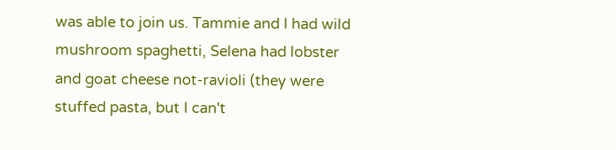was able to join us. Tammie and I had wild mushroom spaghetti, Selena had lobster and goat cheese not-ravioli (they were stuffed pasta, but I can't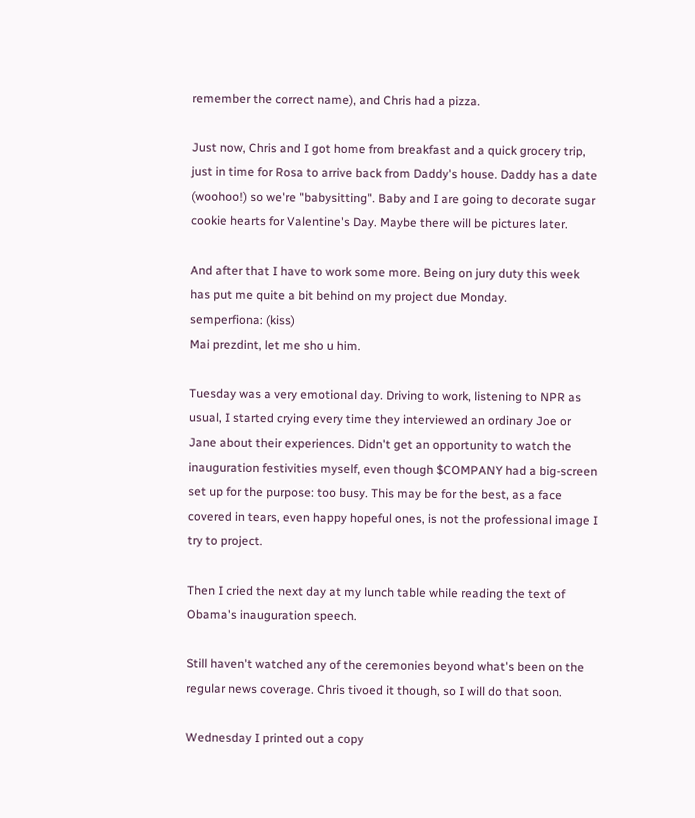remember the correct name), and Chris had a pizza.

Just now, Chris and I got home from breakfast and a quick grocery trip, just in time for Rosa to arrive back from Daddy's house. Daddy has a date (woohoo!) so we're "babysitting". Baby and I are going to decorate sugar cookie hearts for Valentine's Day. Maybe there will be pictures later.

And after that I have to work some more. Being on jury duty this week has put me quite a bit behind on my project due Monday.
semperfiona: (kiss)
Mai prezdint, let me sho u him.

Tuesday was a very emotional day. Driving to work, listening to NPR as usual, I started crying every time they interviewed an ordinary Joe or Jane about their experiences. Didn't get an opportunity to watch the inauguration festivities myself, even though $COMPANY had a big-screen set up for the purpose: too busy. This may be for the best, as a face covered in tears, even happy hopeful ones, is not the professional image I try to project.

Then I cried the next day at my lunch table while reading the text of Obama's inauguration speech.

Still haven't watched any of the ceremonies beyond what's been on the regular news coverage. Chris tivoed it though, so I will do that soon.

Wednesday I printed out a copy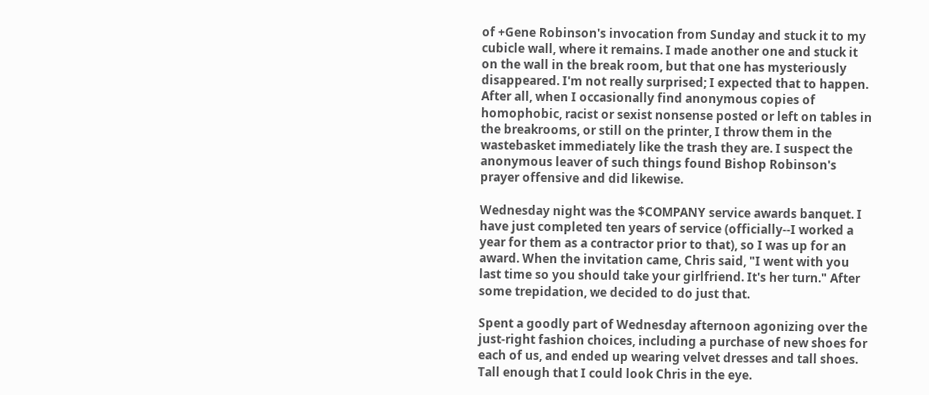of +Gene Robinson's invocation from Sunday and stuck it to my cubicle wall, where it remains. I made another one and stuck it on the wall in the break room, but that one has mysteriously disappeared. I'm not really surprised; I expected that to happen. After all, when I occasionally find anonymous copies of homophobic, racist or sexist nonsense posted or left on tables in the breakrooms, or still on the printer, I throw them in the wastebasket immediately like the trash they are. I suspect the anonymous leaver of such things found Bishop Robinson's prayer offensive and did likewise.

Wednesday night was the $COMPANY service awards banquet. I have just completed ten years of service (officially--I worked a year for them as a contractor prior to that), so I was up for an award. When the invitation came, Chris said, "I went with you last time so you should take your girlfriend. It's her turn." After some trepidation, we decided to do just that.

Spent a goodly part of Wednesday afternoon agonizing over the just-right fashion choices, including a purchase of new shoes for each of us, and ended up wearing velvet dresses and tall shoes. Tall enough that I could look Chris in the eye.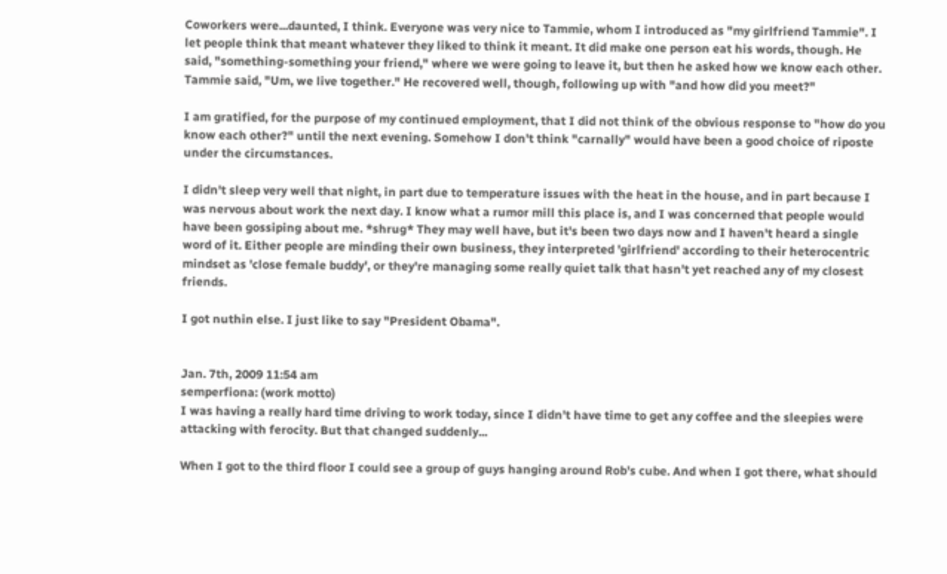Coworkers were...daunted, I think. Everyone was very nice to Tammie, whom I introduced as "my girlfriend Tammie". I let people think that meant whatever they liked to think it meant. It did make one person eat his words, though. He said, "something-something your friend," where we were going to leave it, but then he asked how we know each other. Tammie said, "Um, we live together." He recovered well, though, following up with "and how did you meet?"

I am gratified, for the purpose of my continued employment, that I did not think of the obvious response to "how do you know each other?" until the next evening. Somehow I don't think "carnally" would have been a good choice of riposte under the circumstances.

I didn't sleep very well that night, in part due to temperature issues with the heat in the house, and in part because I was nervous about work the next day. I know what a rumor mill this place is, and I was concerned that people would have been gossiping about me. *shrug* They may well have, but it's been two days now and I haven't heard a single word of it. Either people are minding their own business, they interpreted 'girlfriend' according to their heterocentric mindset as 'close female buddy', or they're managing some really quiet talk that hasn't yet reached any of my closest friends.

I got nuthin else. I just like to say "President Obama".


Jan. 7th, 2009 11:54 am
semperfiona: (work motto)
I was having a really hard time driving to work today, since I didn't have time to get any coffee and the sleepies were attacking with ferocity. But that changed suddenly...

When I got to the third floor I could see a group of guys hanging around Rob's cube. And when I got there, what should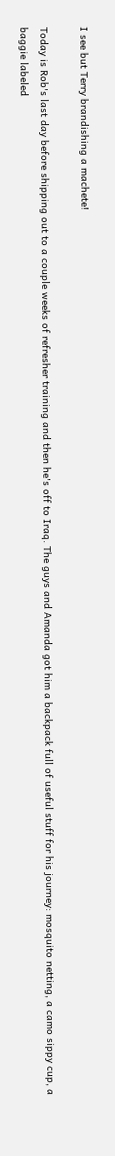I see but Terry brandishing a machete!

Today is Rob's last day before shipping out to a couple weeks of refresher training and then he's off to Iraq. The guys and Amanda got him a backpack full of useful stuff for his journey: mosquito netting, a camo sippy cup, a baggie labeled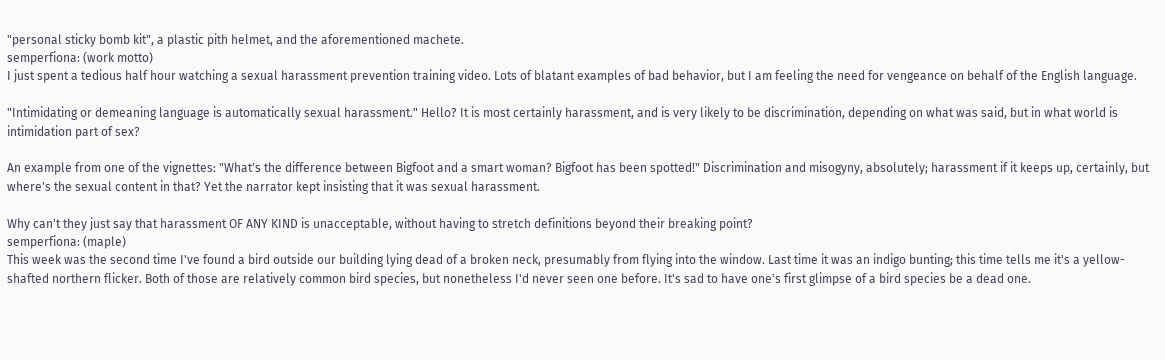"personal sticky bomb kit", a plastic pith helmet, and the aforementioned machete.
semperfiona: (work motto)
I just spent a tedious half hour watching a sexual harassment prevention training video. Lots of blatant examples of bad behavior, but I am feeling the need for vengeance on behalf of the English language.

"Intimidating or demeaning language is automatically sexual harassment." Hello? It is most certainly harassment, and is very likely to be discrimination, depending on what was said, but in what world is intimidation part of sex?

An example from one of the vignettes: "What's the difference between Bigfoot and a smart woman? Bigfoot has been spotted!" Discrimination and misogyny, absolutely; harassment if it keeps up, certainly, but where's the sexual content in that? Yet the narrator kept insisting that it was sexual harassment.

Why can't they just say that harassment OF ANY KIND is unacceptable, without having to stretch definitions beyond their breaking point?
semperfiona: (maple)
This week was the second time I've found a bird outside our building lying dead of a broken neck, presumably from flying into the window. Last time it was an indigo bunting; this time tells me it's a yellow-shafted northern flicker. Both of those are relatively common bird species, but nonetheless I'd never seen one before. It's sad to have one's first glimpse of a bird species be a dead one.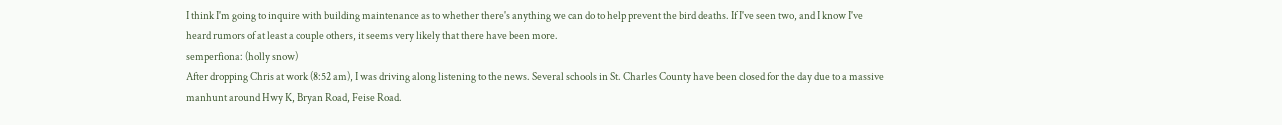I think I'm going to inquire with building maintenance as to whether there's anything we can do to help prevent the bird deaths. If I've seen two, and I know I've heard rumors of at least a couple others, it seems very likely that there have been more.
semperfiona: (holly snow)
After dropping Chris at work (8:52 am), I was driving along listening to the news. Several schools in St. Charles County have been closed for the day due to a massive manhunt around Hwy K, Bryan Road, Feise Road.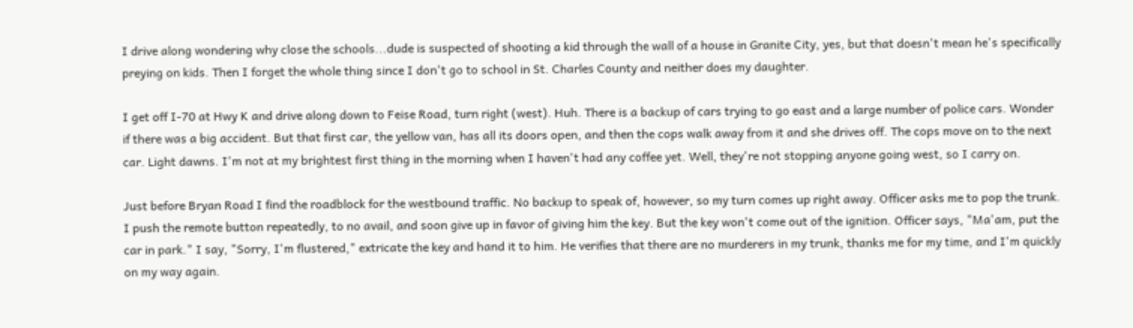I drive along wondering why close the schools...dude is suspected of shooting a kid through the wall of a house in Granite City, yes, but that doesn't mean he's specifically preying on kids. Then I forget the whole thing since I don't go to school in St. Charles County and neither does my daughter.

I get off I-70 at Hwy K and drive along down to Feise Road, turn right (west). Huh. There is a backup of cars trying to go east and a large number of police cars. Wonder if there was a big accident. But that first car, the yellow van, has all its doors open, and then the cops walk away from it and she drives off. The cops move on to the next car. Light dawns. I'm not at my brightest first thing in the morning when I haven't had any coffee yet. Well, they're not stopping anyone going west, so I carry on.

Just before Bryan Road I find the roadblock for the westbound traffic. No backup to speak of, however, so my turn comes up right away. Officer asks me to pop the trunk. I push the remote button repeatedly, to no avail, and soon give up in favor of giving him the key. But the key won't come out of the ignition. Officer says, "Ma'am, put the car in park." I say, "Sorry, I'm flustered," extricate the key and hand it to him. He verifies that there are no murderers in my trunk, thanks me for my time, and I'm quickly on my way again.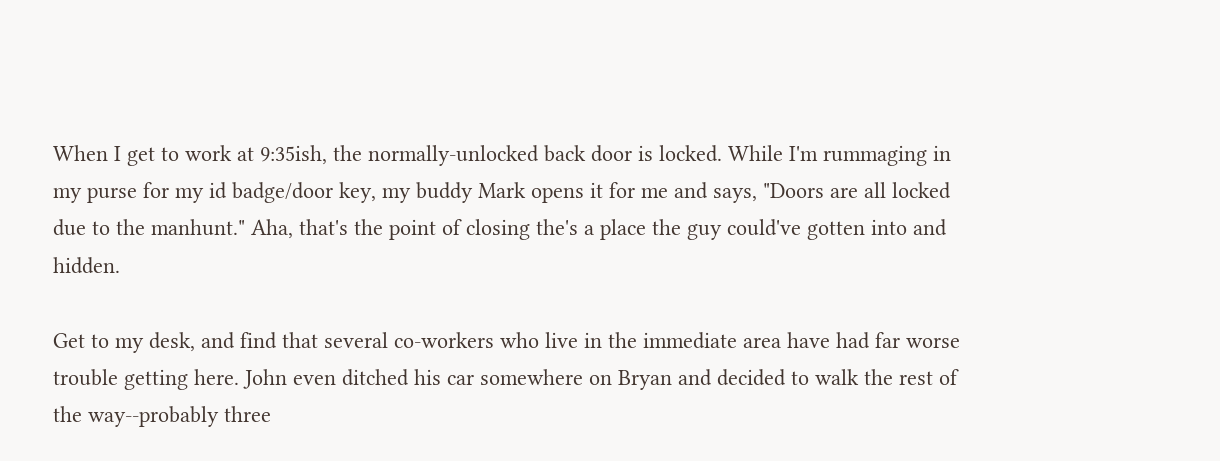When I get to work at 9:35ish, the normally-unlocked back door is locked. While I'm rummaging in my purse for my id badge/door key, my buddy Mark opens it for me and says, "Doors are all locked due to the manhunt." Aha, that's the point of closing the's a place the guy could've gotten into and hidden.

Get to my desk, and find that several co-workers who live in the immediate area have had far worse trouble getting here. John even ditched his car somewhere on Bryan and decided to walk the rest of the way--probably three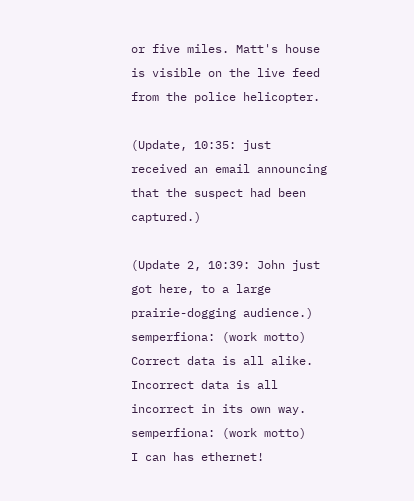or five miles. Matt's house is visible on the live feed from the police helicopter.

(Update, 10:35: just received an email announcing that the suspect had been captured.)

(Update 2, 10:39: John just got here, to a large prairie-dogging audience.)
semperfiona: (work motto)
Correct data is all alike. Incorrect data is all incorrect in its own way.
semperfiona: (work motto)
I can has ethernet!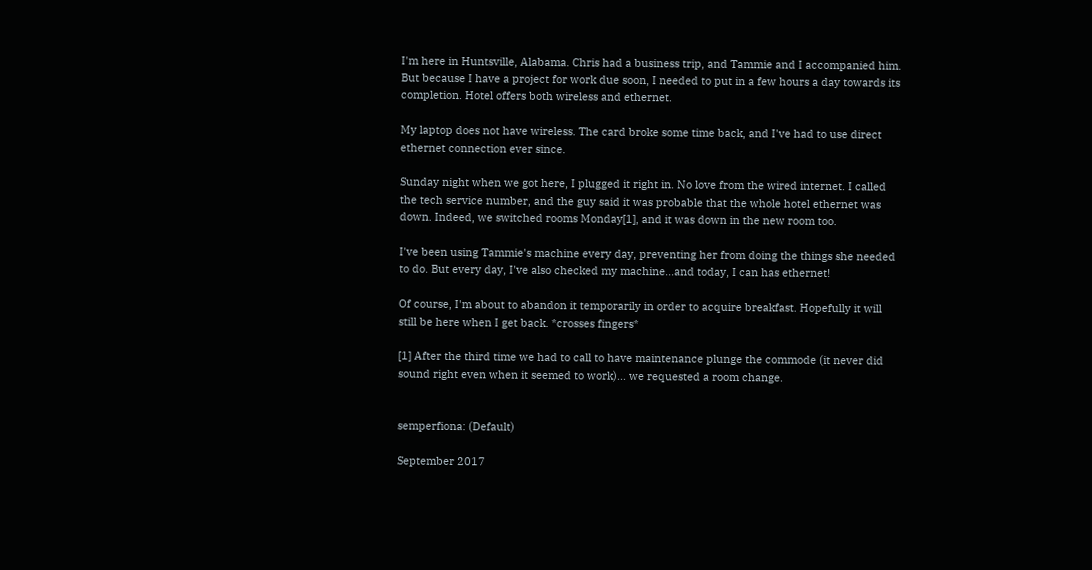I'm here in Huntsville, Alabama. Chris had a business trip, and Tammie and I accompanied him. But because I have a project for work due soon, I needed to put in a few hours a day towards its completion. Hotel offers both wireless and ethernet.

My laptop does not have wireless. The card broke some time back, and I've had to use direct ethernet connection ever since.

Sunday night when we got here, I plugged it right in. No love from the wired internet. I called the tech service number, and the guy said it was probable that the whole hotel ethernet was down. Indeed, we switched rooms Monday[1], and it was down in the new room too.

I've been using Tammie's machine every day, preventing her from doing the things she needed to do. But every day, I've also checked my machine...and today, I can has ethernet!

Of course, I'm about to abandon it temporarily in order to acquire breakfast. Hopefully it will still be here when I get back. *crosses fingers*

[1] After the third time we had to call to have maintenance plunge the commode (it never did sound right even when it seemed to work)... we requested a room change.


semperfiona: (Default)

September 2017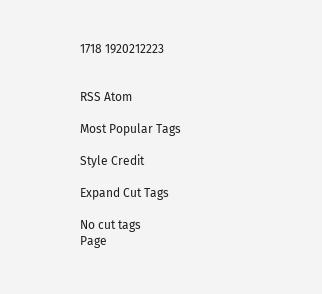1718 1920212223


RSS Atom

Most Popular Tags

Style Credit

Expand Cut Tags

No cut tags
Page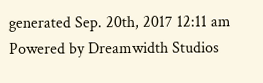generated Sep. 20th, 2017 12:11 am
Powered by Dreamwidth Studios